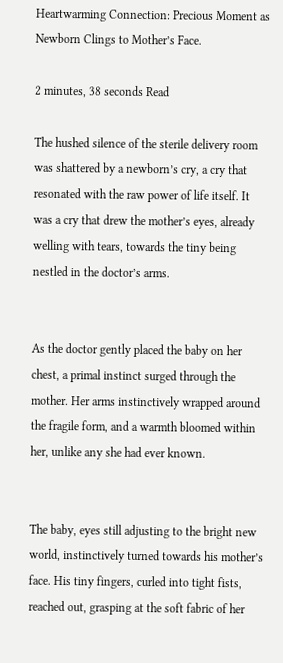Heartwarming Connection: Precious Moment as Newborn Clings to Mother’s Face.

2 minutes, 38 seconds Read

The hushed silence of the sterile delivery room was shattered by a newborn’s cry, a cry that resonated with the raw power of life itself. It was a cry that drew the mother’s eyes, already welling with tears, towards the tiny being nestled in the doctor’s arms.


As the doctor gently placed the baby on her chest, a primal instinct surged through the mother. Her arms instinctively wrapped around the fragile form, and a warmth bloomed within her, unlike any she had ever known.


The baby, eyes still adjusting to the bright new world, instinctively turned towards his mother’s face. His tiny fingers, curled into tight fists, reached out, grasping at the soft fabric of her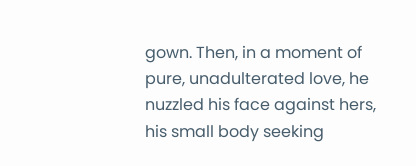gown. Then, in a moment of pure, unadulterated love, he nuzzled his face against hers, his small body seeking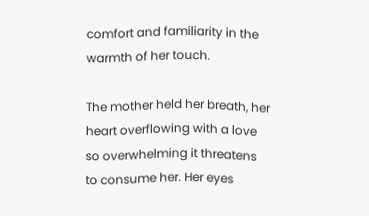comfort and familiarity in the warmth of her touch.

The mother held her breath, her heart overflowing with a love so overwhelming it threatens to consume her. Her eyes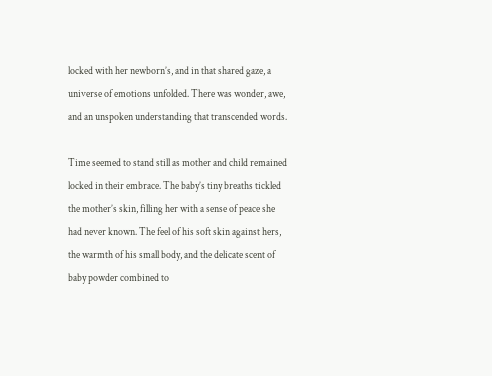locked with her newborn’s, and in that shared gaze, a universe of emotions unfolded. There was wonder, awe, and an unspoken understanding that transcended words.

Time seemed to stand still as mother and child remained locked in their embrace. The baby’s tiny breaths tickled the mother’s skin, filling her with a sense of peace she had never known. The feel of his soft skin against hers, the warmth of his small body, and the delicate scent of baby powder combined to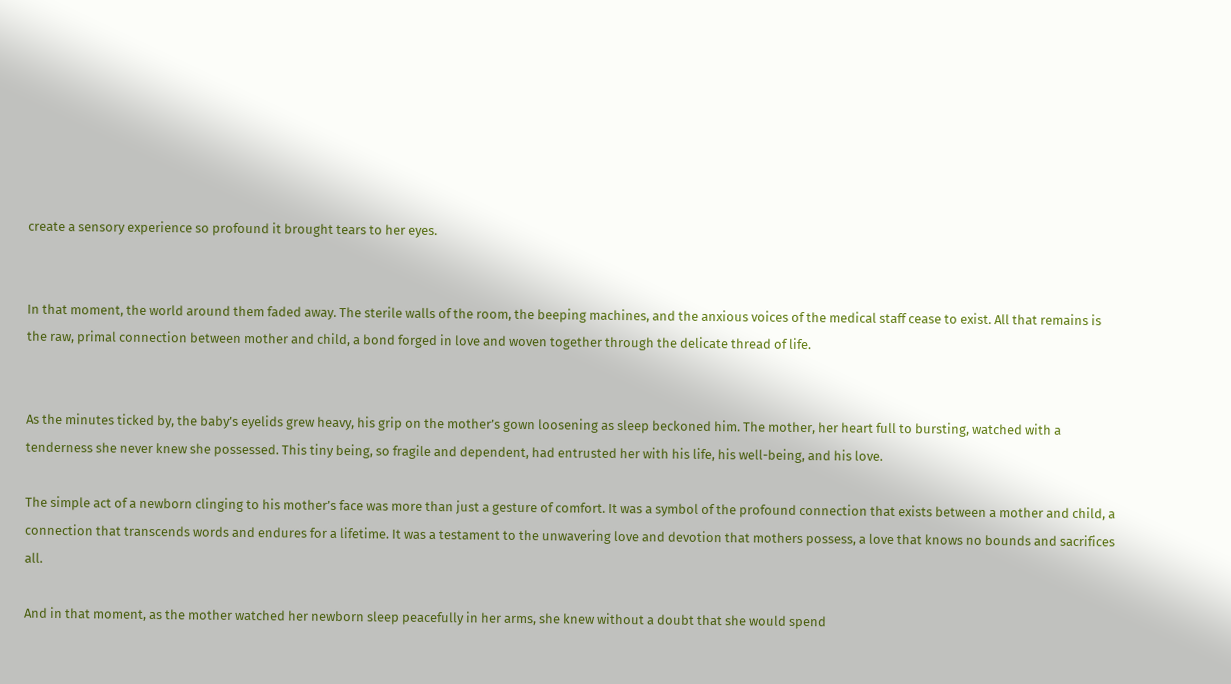create a sensory experience so profound it brought tears to her eyes.


In that moment, the world around them faded away. The sterile walls of the room, the beeping machines, and the anxious voices of the medical staff cease to exist. All that remains is the raw, primal connection between mother and child, a bond forged in love and woven together through the delicate thread of life.


As the minutes ticked by, the baby’s eyelids grew heavy, his grip on the mother’s gown loosening as sleep beckoned him. The mother, her heart full to bursting, watched with a tenderness she never knew she possessed. This tiny being, so fragile and dependent, had entrusted her with his life, his well-being, and his love.

The simple act of a newborn clinging to his mother’s face was more than just a gesture of comfort. It was a symbol of the profound connection that exists between a mother and child, a connection that transcends words and endures for a lifetime. It was a testament to the unwavering love and devotion that mothers possess, a love that knows no bounds and sacrifices all.

And in that moment, as the mother watched her newborn sleep peacefully in her arms, she knew without a doubt that she would spend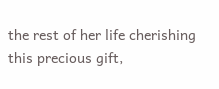the rest of her life cherishing this precious gift,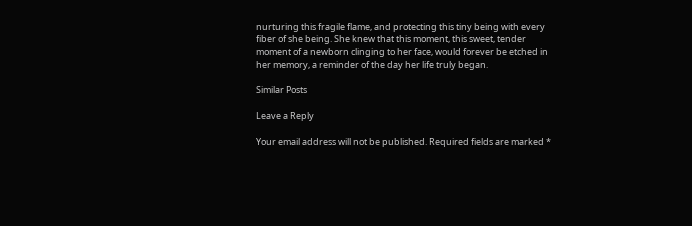nurturing this fragile flame, and protecting this tiny being with every fiber of she being. She knew that this moment, this sweet, tender moment of a newborn clinging to her face, would forever be etched in her memory, a reminder of the day her life truly began.

Similar Posts

Leave a Reply

Your email address will not be published. Required fields are marked *